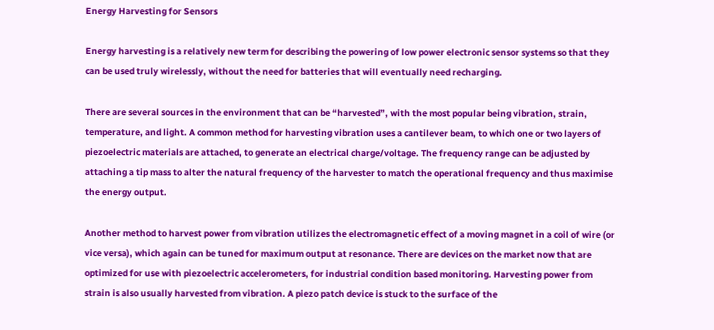Energy Harvesting for Sensors

Energy harvesting is a relatively new term for describing the powering of low power electronic sensor systems so that they can be used truly wirelessly, without the need for batteries that will eventually need recharging.

There are several sources in the environment that can be “harvested”, with the most popular being vibration, strain, temperature, and light. A common method for harvesting vibration uses a cantilever beam, to which one or two layers of piezoelectric materials are attached, to generate an electrical charge/voltage. The frequency range can be adjusted by attaching a tip mass to alter the natural frequency of the harvester to match the operational frequency and thus maximise the energy output.

Another method to harvest power from vibration utilizes the electromagnetic effect of a moving magnet in a coil of wire (or vice versa), which again can be tuned for maximum output at resonance. There are devices on the market now that are optimized for use with piezoelectric accelerometers, for industrial condition based monitoring. Harvesting power from strain is also usually harvested from vibration. A piezo patch device is stuck to the surface of the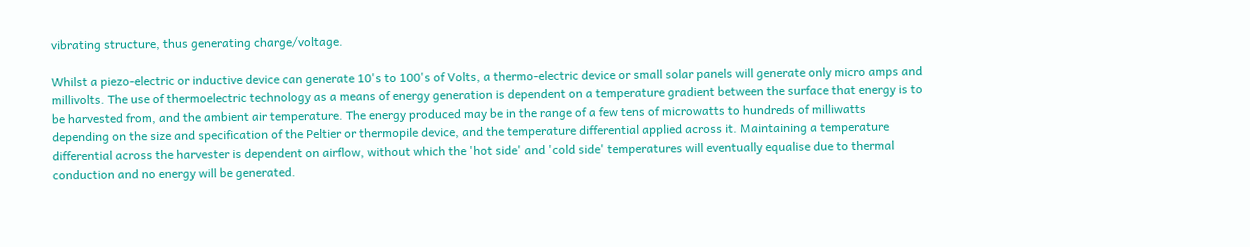vibrating structure, thus generating charge/voltage.

Whilst a piezo-electric or inductive device can generate 10's to 100's of Volts, a thermo-electric device or small solar panels will generate only micro amps and millivolts. The use of thermoelectric technology as a means of energy generation is dependent on a temperature gradient between the surface that energy is to be harvested from, and the ambient air temperature. The energy produced may be in the range of a few tens of microwatts to hundreds of milliwatts depending on the size and specification of the Peltier or thermopile device, and the temperature differential applied across it. Maintaining a temperature differential across the harvester is dependent on airflow, without which the 'hot side' and 'cold side' temperatures will eventually equalise due to thermal conduction and no energy will be generated.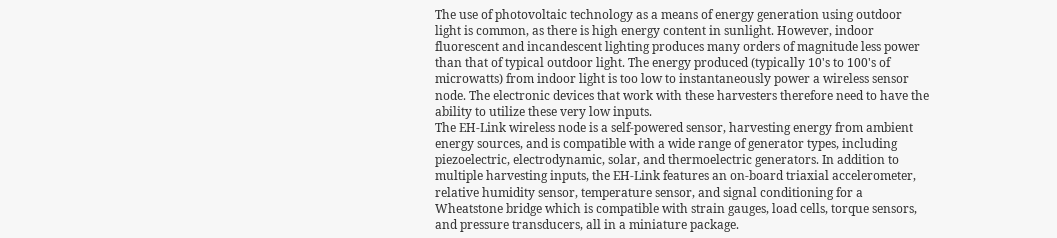The use of photovoltaic technology as a means of energy generation using outdoor light is common, as there is high energy content in sunlight. However, indoor fluorescent and incandescent lighting produces many orders of magnitude less power than that of typical outdoor light. The energy produced (typically 10's to 100's of microwatts) from indoor light is too low to instantaneously power a wireless sensor node. The electronic devices that work with these harvesters therefore need to have the ability to utilize these very low inputs.
The EH-Link wireless node is a self-powered sensor, harvesting energy from ambient energy sources, and is compatible with a wide range of generator types, including piezoelectric, electrodynamic, solar, and thermoelectric generators. In addition to multiple harvesting inputs, the EH-Link features an on-board triaxial accelerometer, relative humidity sensor, temperature sensor, and signal conditioning for a Wheatstone bridge which is compatible with strain gauges, load cells, torque sensors, and pressure transducers, all in a miniature package.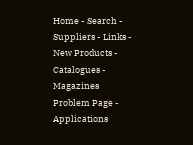Home - Search - Suppliers - Links - New Products - Catalogues - Magazines
Problem Page - Applications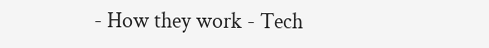- How they work - Tech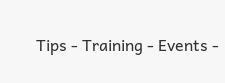Tips - Training - Events -